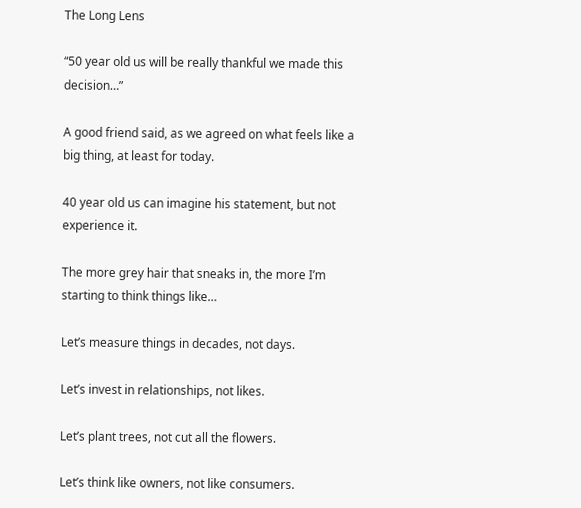The Long Lens

“50 year old us will be really thankful we made this decision…”

A good friend said, as we agreed on what feels like a big thing, at least for today.

40 year old us can imagine his statement, but not experience it.

The more grey hair that sneaks in, the more I’m starting to think things like…

Let’s measure things in decades, not days.

Let’s invest in relationships, not likes.

Let’s plant trees, not cut all the flowers.

Let’s think like owners, not like consumers.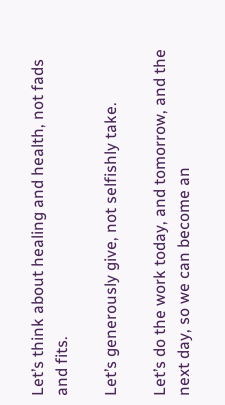Let’s think about healing and health, not fads and fits.

Let’s generously give, not selfishly take.

Let’s do the work today, and tomorrow, and the next day, so we can become an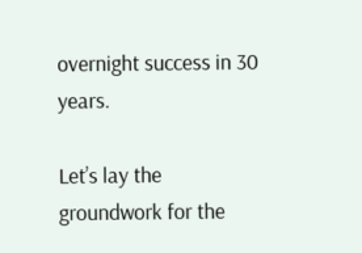overnight success in 30 years.

Let’s lay the groundwork for the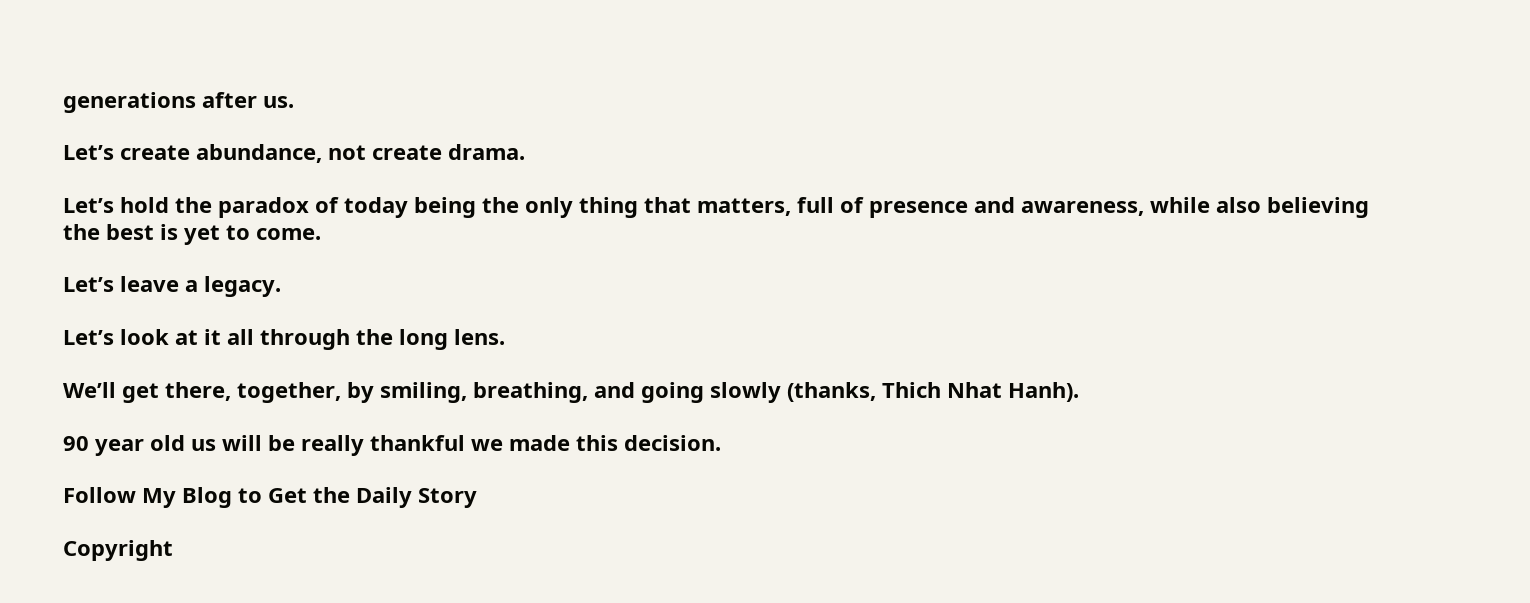generations after us.

Let’s create abundance, not create drama.

Let’s hold the paradox of today being the only thing that matters, full of presence and awareness, while also believing the best is yet to come.

Let’s leave a legacy.

Let’s look at it all through the long lens.

We’ll get there, together, by smiling, breathing, and going slowly (thanks, Thich Nhat Hanh).

90 year old us will be really thankful we made this decision.

Follow My Blog to Get the Daily Story

Copyright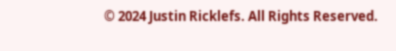© 2024 Justin Ricklefs. All Rights Reserved.